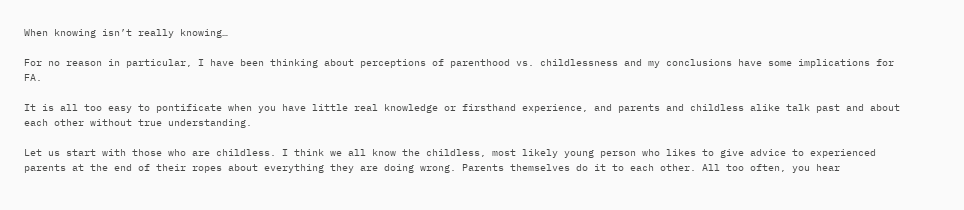When knowing isn’t really knowing…

For no reason in particular, I have been thinking about perceptions of parenthood vs. childlessness and my conclusions have some implications for FA.

It is all too easy to pontificate when you have little real knowledge or firsthand experience, and parents and childless alike talk past and about each other without true understanding.

Let us start with those who are childless. I think we all know the childless, most likely young person who likes to give advice to experienced parents at the end of their ropes about everything they are doing wrong. Parents themselves do it to each other. All too often, you hear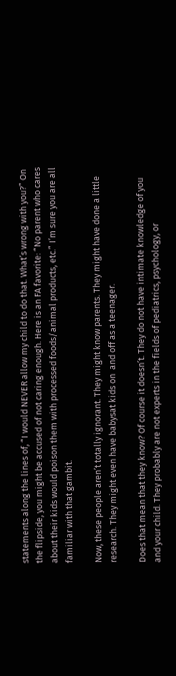statements along the lines of, “I would NEVER allow my child to do that. What’s wrong with you?” On the flipside, you might be accused of not caring enough. Here is an FA favorite: “No parent who cares about their kids would poison them with processed foods/animal products, etc.” I’m sure you are all familiar with that gambit.

Now, these people aren’t totally ignorant. They might know parents. They might have done a little research. They might even have babysat kids on  and off as a teenager.

Does that mean that they know? Of course it doesn’t. They do not have intimate knowledge of you and your child. They probably are not experts in the fields of pediatrics, psychology, or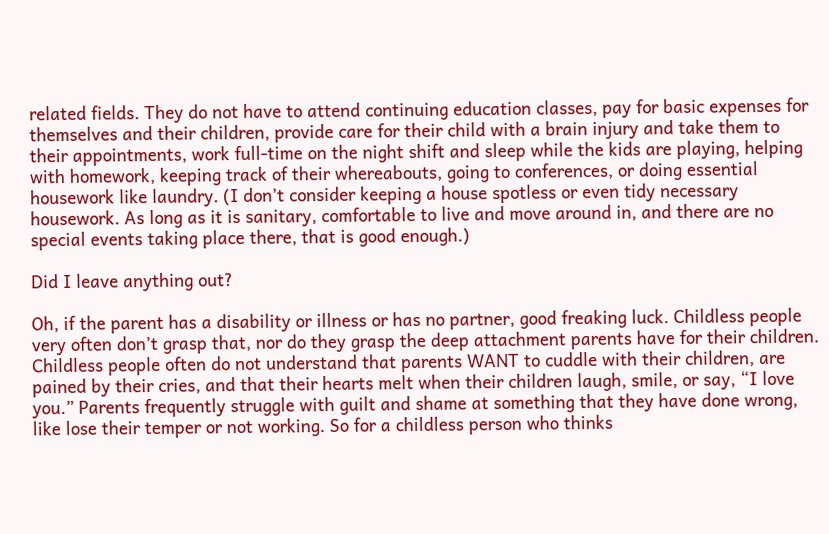related fields. They do not have to attend continuing education classes, pay for basic expenses for themselves and their children, provide care for their child with a brain injury and take them to their appointments, work full-time on the night shift and sleep while the kids are playing, helping with homework, keeping track of their whereabouts, going to conferences, or doing essential housework like laundry. (I don’t consider keeping a house spotless or even tidy necessary housework. As long as it is sanitary, comfortable to live and move around in, and there are no special events taking place there, that is good enough.)

Did I leave anything out?

Oh, if the parent has a disability or illness or has no partner, good freaking luck. Childless people very often don’t grasp that, nor do they grasp the deep attachment parents have for their children. Childless people often do not understand that parents WANT to cuddle with their children, are pained by their cries, and that their hearts melt when their children laugh, smile, or say, “I love you.” Parents frequently struggle with guilt and shame at something that they have done wrong, like lose their temper or not working. So for a childless person who thinks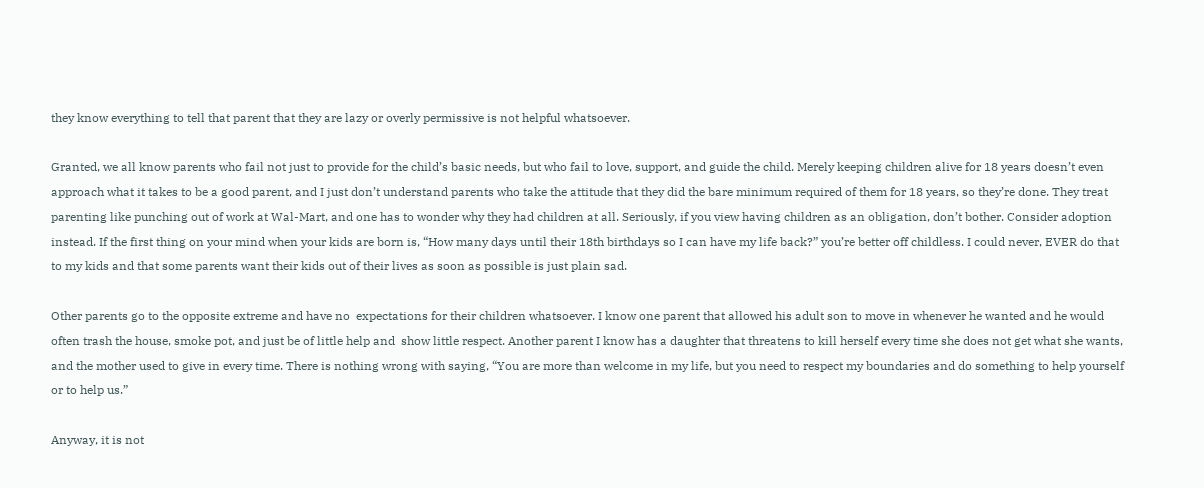they know everything to tell that parent that they are lazy or overly permissive is not helpful whatsoever.

Granted, we all know parents who fail not just to provide for the child’s basic needs, but who fail to love, support, and guide the child. Merely keeping children alive for 18 years doesn’t even approach what it takes to be a good parent, and I just don’t understand parents who take the attitude that they did the bare minimum required of them for 18 years, so they’re done. They treat parenting like punching out of work at Wal-Mart, and one has to wonder why they had children at all. Seriously, if you view having children as an obligation, don’t bother. Consider adoption instead. If the first thing on your mind when your kids are born is, “How many days until their 18th birthdays so I can have my life back?” you’re better off childless. I could never, EVER do that to my kids and that some parents want their kids out of their lives as soon as possible is just plain sad.

Other parents go to the opposite extreme and have no  expectations for their children whatsoever. I know one parent that allowed his adult son to move in whenever he wanted and he would often trash the house, smoke pot, and just be of little help and  show little respect. Another parent I know has a daughter that threatens to kill herself every time she does not get what she wants, and the mother used to give in every time. There is nothing wrong with saying, “You are more than welcome in my life, but you need to respect my boundaries and do something to help yourself or to help us.”

Anyway, it is not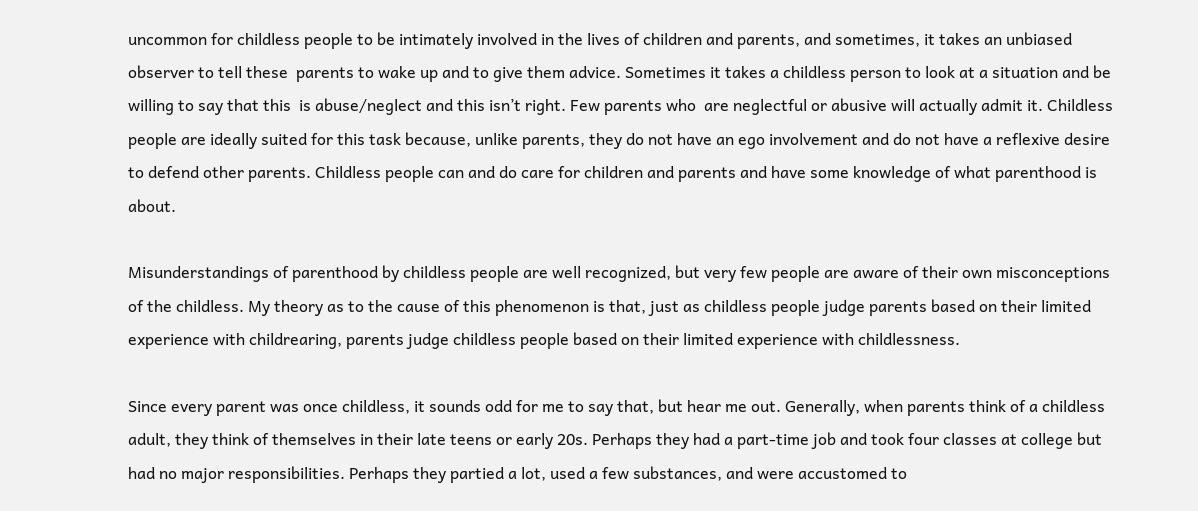uncommon for childless people to be intimately involved in the lives of children and parents, and sometimes, it takes an unbiased observer to tell these  parents to wake up and to give them advice. Sometimes it takes a childless person to look at a situation and be willing to say that this  is abuse/neglect and this isn’t right. Few parents who  are neglectful or abusive will actually admit it. Childless people are ideally suited for this task because, unlike parents, they do not have an ego involvement and do not have a reflexive desire to defend other parents. Childless people can and do care for children and parents and have some knowledge of what parenthood is about.

Misunderstandings of parenthood by childless people are well recognized, but very few people are aware of their own misconceptions of the childless. My theory as to the cause of this phenomenon is that, just as childless people judge parents based on their limited experience with childrearing, parents judge childless people based on their limited experience with childlessness.

Since every parent was once childless, it sounds odd for me to say that, but hear me out. Generally, when parents think of a childless adult, they think of themselves in their late teens or early 20s. Perhaps they had a part-time job and took four classes at college but had no major responsibilities. Perhaps they partied a lot, used a few substances, and were accustomed to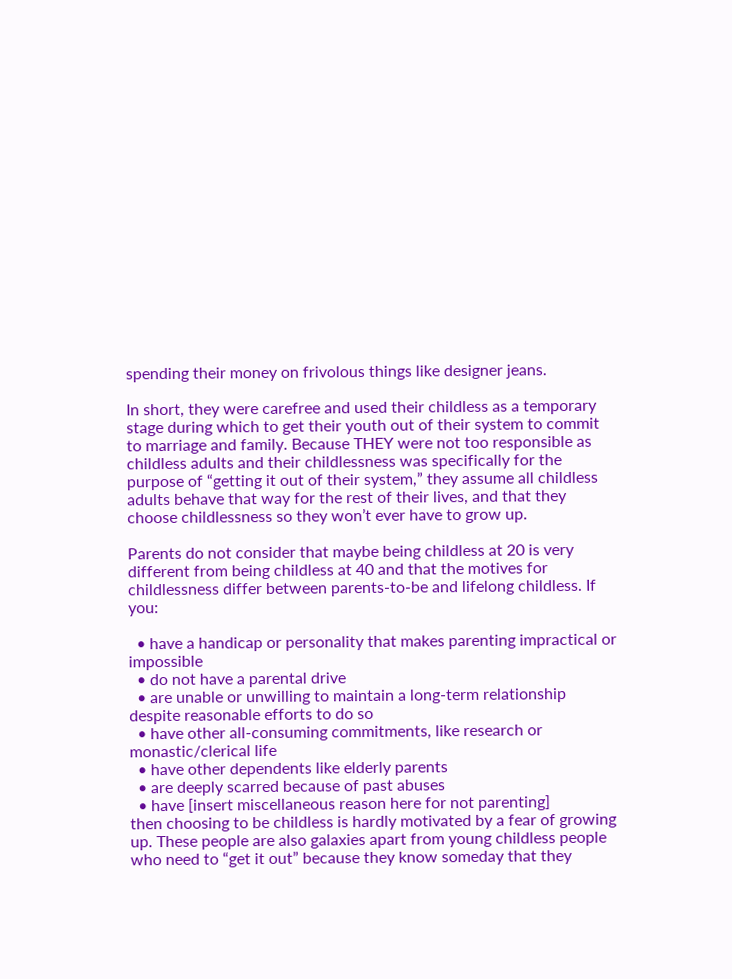spending their money on frivolous things like designer jeans.

In short, they were carefree and used their childless as a temporary stage during which to get their youth out of their system to commit to marriage and family. Because THEY were not too responsible as childless adults and their childlessness was specifically for the purpose of “getting it out of their system,” they assume all childless adults behave that way for the rest of their lives, and that they choose childlessness so they won’t ever have to grow up.

Parents do not consider that maybe being childless at 20 is very different from being childless at 40 and that the motives for childlessness differ between parents-to-be and lifelong childless. If you:

  • have a handicap or personality that makes parenting impractical or impossible
  • do not have a parental drive
  • are unable or unwilling to maintain a long-term relationship despite reasonable efforts to do so
  • have other all-consuming commitments, like research or monastic/clerical life
  • have other dependents like elderly parents
  • are deeply scarred because of past abuses
  • have [insert miscellaneous reason here for not parenting]
then choosing to be childless is hardly motivated by a fear of growing up. These people are also galaxies apart from young childless people who need to “get it out” because they know someday that they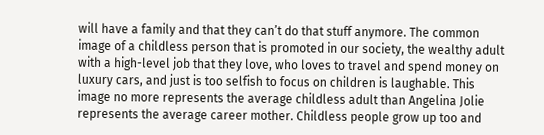will have a family and that they can’t do that stuff anymore. The common image of a childless person that is promoted in our society, the wealthy adult with a high-level job that they love, who loves to travel and spend money on luxury cars, and just is too selfish to focus on children is laughable. This image no more represents the average childless adult than Angelina Jolie represents the average career mother. Childless people grow up too and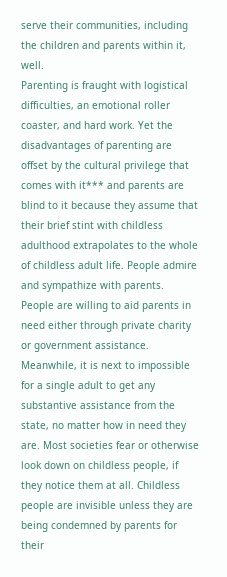serve their communities, including the children and parents within it, well.
Parenting is fraught with logistical difficulties, an emotional roller coaster, and hard work. Yet the disadvantages of parenting are offset by the cultural privilege that comes with it*** and parents are blind to it because they assume that their brief stint with childless adulthood extrapolates to the whole of childless adult life. People admire and sympathize with parents. People are willing to aid parents in need either through private charity or government assistance. Meanwhile, it is next to impossible for a single adult to get any substantive assistance from the state, no matter how in need they are. Most societies fear or otherwise look down on childless people, if they notice them at all. Childless people are invisible unless they are being condemned by parents for their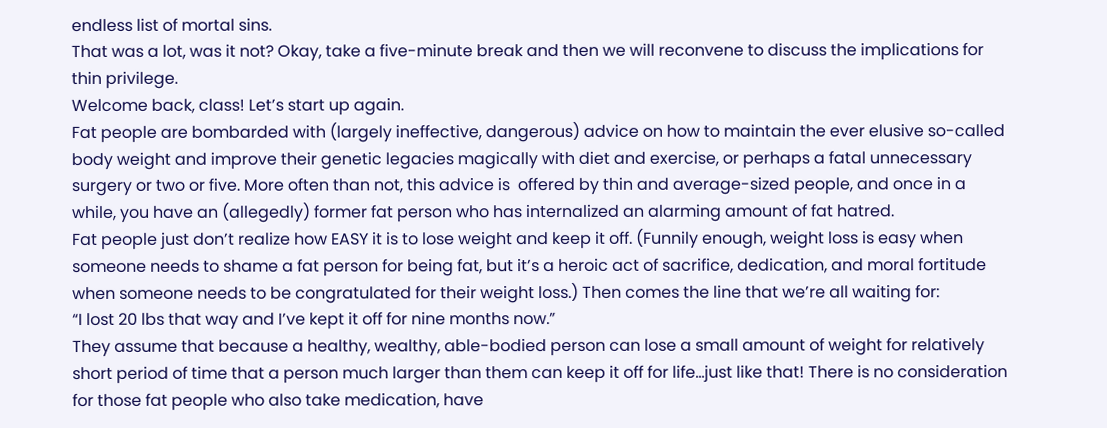endless list of mortal sins.
That was a lot, was it not? Okay, take a five-minute break and then we will reconvene to discuss the implications for thin privilege.
Welcome back, class! Let’s start up again.
Fat people are bombarded with (largely ineffective, dangerous) advice on how to maintain the ever elusive so-called body weight and improve their genetic legacies magically with diet and exercise, or perhaps a fatal unnecessary surgery or two or five. More often than not, this advice is  offered by thin and average-sized people, and once in a while, you have an (allegedly) former fat person who has internalized an alarming amount of fat hatred.
Fat people just don’t realize how EASY it is to lose weight and keep it off. (Funnily enough, weight loss is easy when someone needs to shame a fat person for being fat, but it’s a heroic act of sacrifice, dedication, and moral fortitude when someone needs to be congratulated for their weight loss.) Then comes the line that we’re all waiting for:
“I lost 20 lbs that way and I’ve kept it off for nine months now.”
They assume that because a healthy, wealthy, able-bodied person can lose a small amount of weight for relatively short period of time that a person much larger than them can keep it off for life…just like that! There is no consideration for those fat people who also take medication, have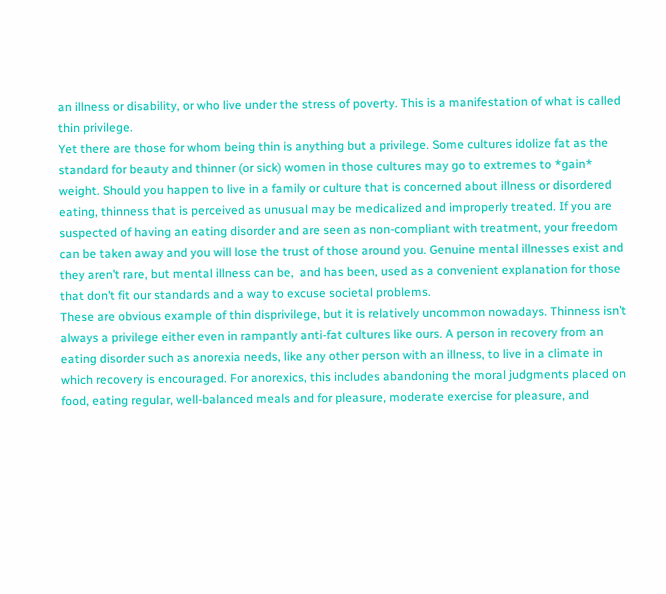an illness or disability, or who live under the stress of poverty. This is a manifestation of what is called thin privilege.
Yet there are those for whom being thin is anything but a privilege. Some cultures idolize fat as the standard for beauty and thinner (or sick) women in those cultures may go to extremes to *gain* weight. Should you happen to live in a family or culture that is concerned about illness or disordered eating, thinness that is perceived as unusual may be medicalized and improperly treated. If you are suspected of having an eating disorder and are seen as non-compliant with treatment, your freedom can be taken away and you will lose the trust of those around you. Genuine mental illnesses exist and they aren’t rare, but mental illness can be,  and has been, used as a convenient explanation for those that don’t fit our standards and a way to excuse societal problems.
These are obvious example of thin disprivilege, but it is relatively uncommon nowadays. Thinness isn’t always a privilege either even in rampantly anti-fat cultures like ours. A person in recovery from an eating disorder such as anorexia needs, like any other person with an illness, to live in a climate in which recovery is encouraged. For anorexics, this includes abandoning the moral judgments placed on food, eating regular, well-balanced meals and for pleasure, moderate exercise for pleasure, and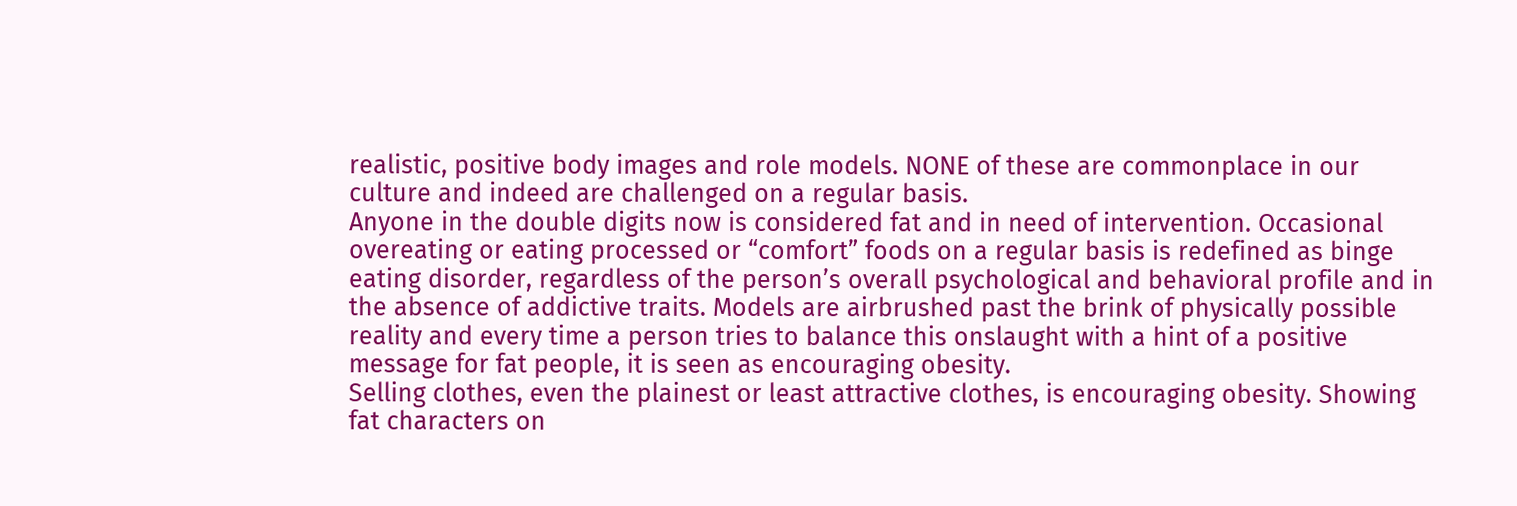realistic, positive body images and role models. NONE of these are commonplace in our culture and indeed are challenged on a regular basis.
Anyone in the double digits now is considered fat and in need of intervention. Occasional overeating or eating processed or “comfort” foods on a regular basis is redefined as binge eating disorder, regardless of the person’s overall psychological and behavioral profile and in the absence of addictive traits. Models are airbrushed past the brink of physically possible reality and every time a person tries to balance this onslaught with a hint of a positive message for fat people, it is seen as encouraging obesity.
Selling clothes, even the plainest or least attractive clothes, is encouraging obesity. Showing fat characters on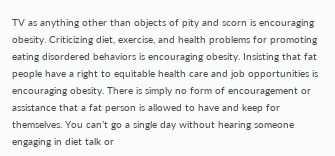TV as anything other than objects of pity and scorn is encouraging obesity. Criticizing diet, exercise, and health problems for promoting eating disordered behaviors is encouraging obesity. Insisting that fat people have a right to equitable health care and job opportunities is encouraging obesity. There is simply no form of encouragement or assistance that a fat person is allowed to have and keep for themselves. You can’t go a single day without hearing someone  engaging in diet talk or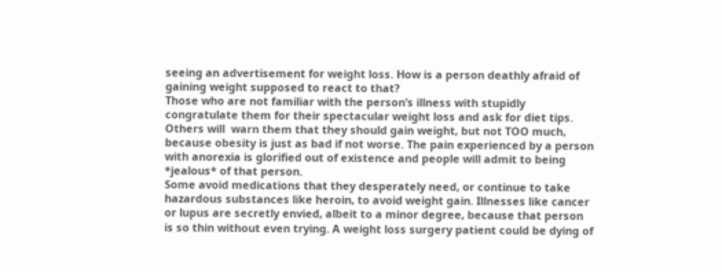seeing an advertisement for weight loss. How is a person deathly afraid of gaining weight supposed to react to that?
Those who are not familiar with the person’s illness with stupidly congratulate them for their spectacular weight loss and ask for diet tips. Others will  warn them that they should gain weight, but not TOO much, because obesity is just as bad if not worse. The pain experienced by a person with anorexia is glorified out of existence and people will admit to being *jealous* of that person.
Some avoid medications that they desperately need, or continue to take hazardous substances like heroin, to avoid weight gain. Illnesses like cancer or lupus are secretly envied, albeit to a minor degree, because that person is so thin without even trying. A weight loss surgery patient could be dying of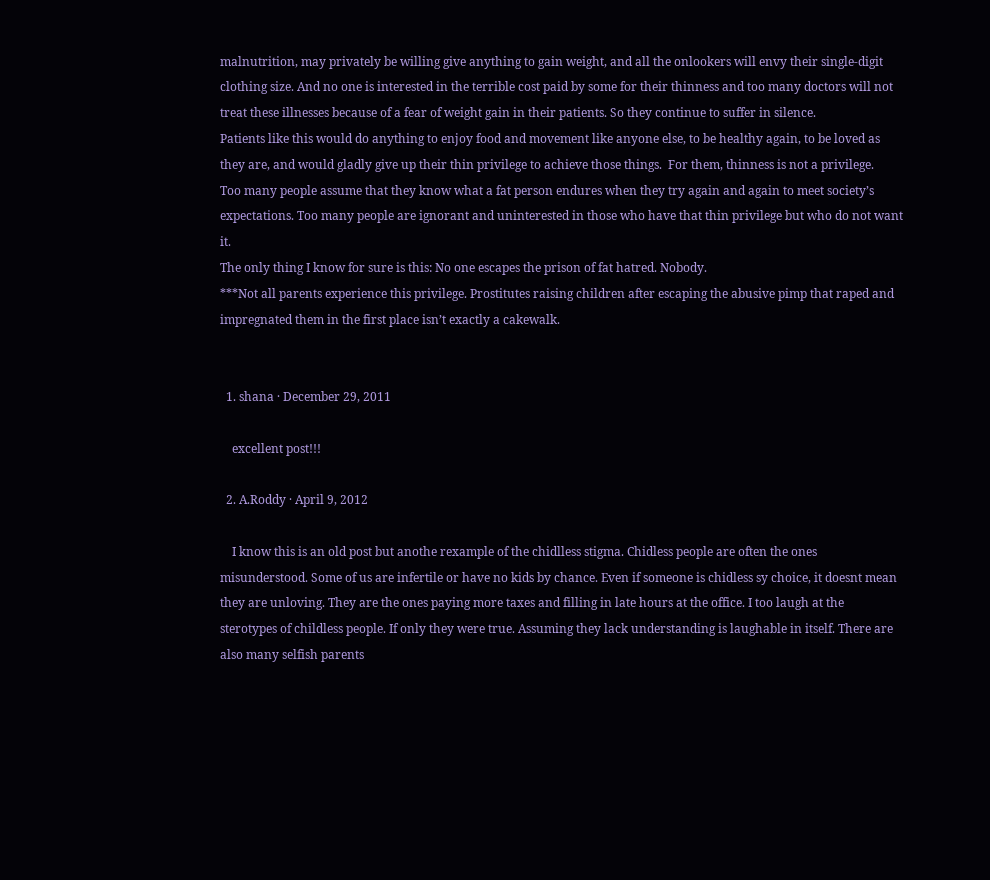malnutrition, may privately be willing give anything to gain weight, and all the onlookers will envy their single-digit clothing size. And no one is interested in the terrible cost paid by some for their thinness and too many doctors will not treat these illnesses because of a fear of weight gain in their patients. So they continue to suffer in silence.
Patients like this would do anything to enjoy food and movement like anyone else, to be healthy again, to be loved as they are, and would gladly give up their thin privilege to achieve those things.  For them, thinness is not a privilege.
Too many people assume that they know what a fat person endures when they try again and again to meet society’s expectations. Too many people are ignorant and uninterested in those who have that thin privilege but who do not want it.
The only thing I know for sure is this: No one escapes the prison of fat hatred. Nobody.
***Not all parents experience this privilege. Prostitutes raising children after escaping the abusive pimp that raped and impregnated them in the first place isn’t exactly a cakewalk.


  1. shana · December 29, 2011

    excellent post!!!

  2. A.Roddy · April 9, 2012

    I know this is an old post but anothe rexample of the chidlless stigma. Chidless people are often the ones misunderstood. Some of us are infertile or have no kids by chance. Even if someone is chidless sy choice, it doesnt mean they are unloving. They are the ones paying more taxes and filling in late hours at the office. I too laugh at the sterotypes of childless people. If only they were true. Assuming they lack understanding is laughable in itself. There are also many selfish parents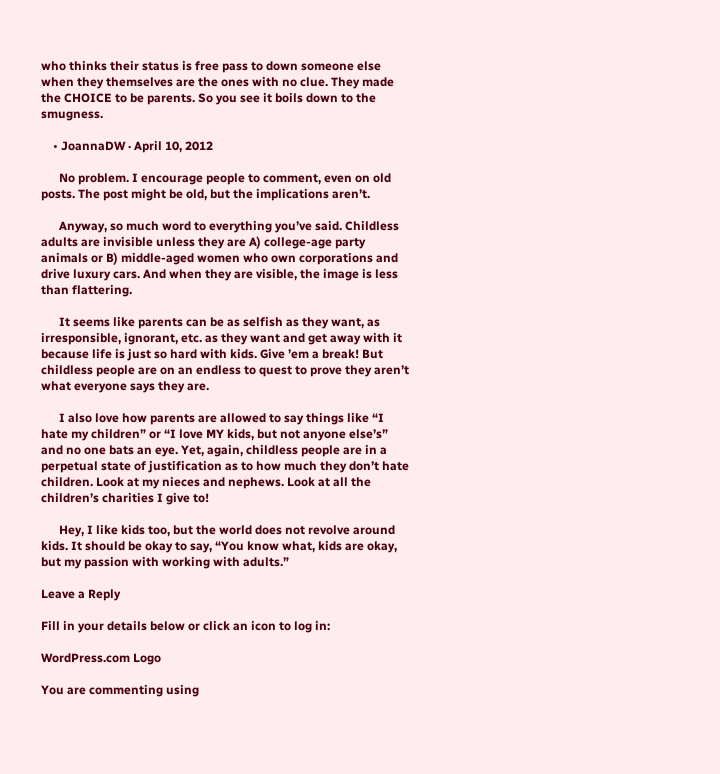who thinks their status is free pass to down someone else when they themselves are the ones with no clue. They made the CHOICE to be parents. So you see it boils down to the smugness.

    • JoannaDW · April 10, 2012

      No problem. I encourage people to comment, even on old posts. The post might be old, but the implications aren’t.

      Anyway, so much word to everything you’ve said. Childless adults are invisible unless they are A) college-age party animals or B) middle-aged women who own corporations and drive luxury cars. And when they are visible, the image is less than flattering.

      It seems like parents can be as selfish as they want, as irresponsible, ignorant, etc. as they want and get away with it because life is just so hard with kids. Give ’em a break! But childless people are on an endless to quest to prove they aren’t what everyone says they are.

      I also love how parents are allowed to say things like “I hate my children” or “I love MY kids, but not anyone else’s” and no one bats an eye. Yet, again, childless people are in a perpetual state of justification as to how much they don’t hate children. Look at my nieces and nephews. Look at all the children’s charities I give to!

      Hey, I like kids too, but the world does not revolve around kids. It should be okay to say, “You know what, kids are okay, but my passion with working with adults.”

Leave a Reply

Fill in your details below or click an icon to log in:

WordPress.com Logo

You are commenting using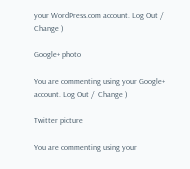your WordPress.com account. Log Out /  Change )

Google+ photo

You are commenting using your Google+ account. Log Out /  Change )

Twitter picture

You are commenting using your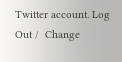Twitter account. Log Out /  Change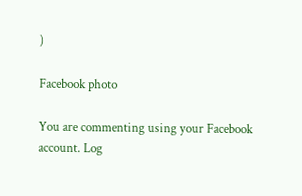)

Facebook photo

You are commenting using your Facebook account. Log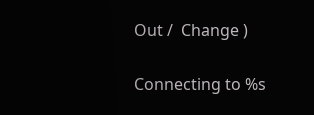Out /  Change )


Connecting to %s